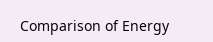Comparison of Energy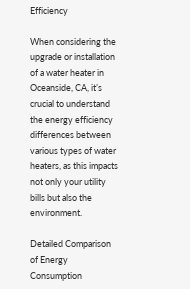Efficiency

When considering the upgrade or installation of a water heater in Oceanside, CA, it’s crucial to understand the energy efficiency differences between various types of water heaters, as this impacts not only your utility bills but also the environment.

Detailed Comparison of Energy Consumption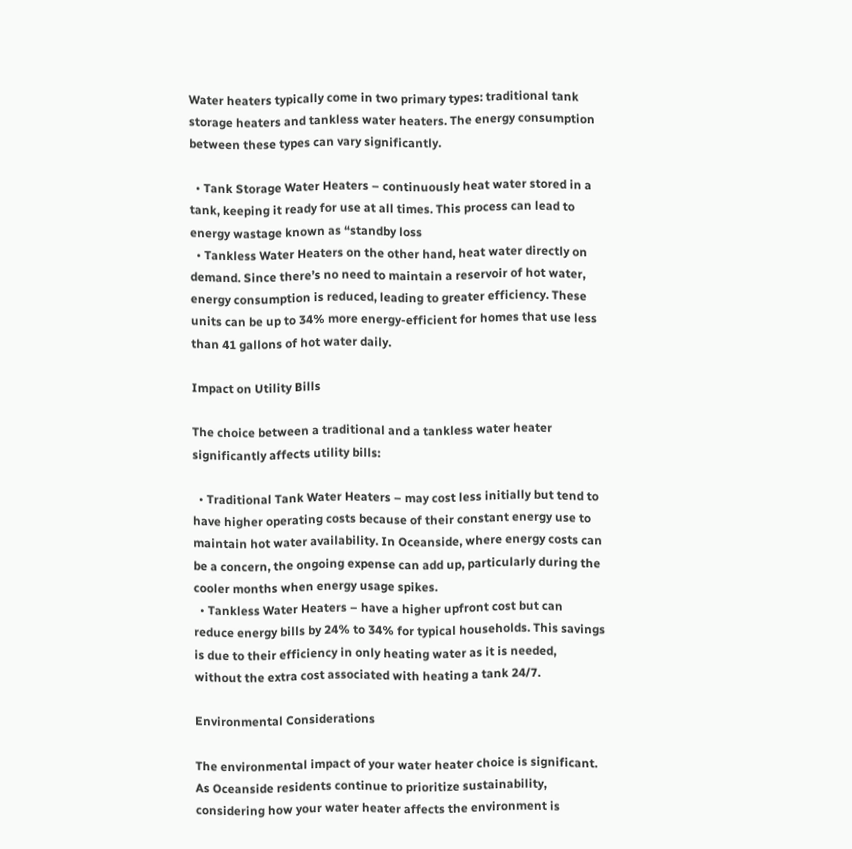Water heaters typically come in two primary types: traditional tank storage heaters and tankless water heaters. The energy consumption between these types can vary significantly.

  • Tank Storage Water Heaters – continuously heat water stored in a tank, keeping it ready for use at all times. This process can lead to energy wastage known as “standby loss
  • Tankless Water Heaters on the other hand, heat water directly on demand. Since there’s no need to maintain a reservoir of hot water, energy consumption is reduced, leading to greater efficiency. These units can be up to 34% more energy-efficient for homes that use less than 41 gallons of hot water daily.

Impact on Utility Bills

The choice between a traditional and a tankless water heater significantly affects utility bills:

  • Traditional Tank Water Heaters – may cost less initially but tend to have higher operating costs because of their constant energy use to maintain hot water availability. In Oceanside, where energy costs can be a concern, the ongoing expense can add up, particularly during the cooler months when energy usage spikes.
  • Tankless Water Heaters – have a higher upfront cost but can reduce energy bills by 24% to 34% for typical households. This savings is due to their efficiency in only heating water as it is needed, without the extra cost associated with heating a tank 24/7.

Environmental Considerations

The environmental impact of your water heater choice is significant. As Oceanside residents continue to prioritize sustainability, considering how your water heater affects the environment is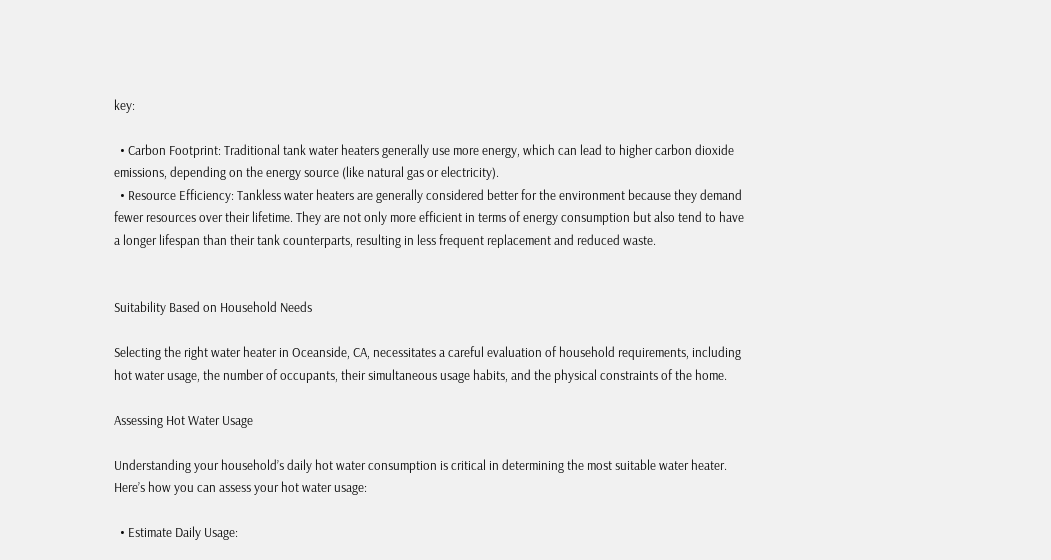key:

  • Carbon Footprint: Traditional tank water heaters generally use more energy, which can lead to higher carbon dioxide emissions, depending on the energy source (like natural gas or electricity).
  • Resource Efficiency: Tankless water heaters are generally considered better for the environment because they demand fewer resources over their lifetime. They are not only more efficient in terms of energy consumption but also tend to have a longer lifespan than their tank counterparts, resulting in less frequent replacement and reduced waste.


Suitability Based on Household Needs

Selecting the right water heater in Oceanside, CA, necessitates a careful evaluation of household requirements, including hot water usage, the number of occupants, their simultaneous usage habits, and the physical constraints of the home.

Assessing Hot Water Usage

Understanding your household’s daily hot water consumption is critical in determining the most suitable water heater. Here’s how you can assess your hot water usage:

  • Estimate Daily Usage: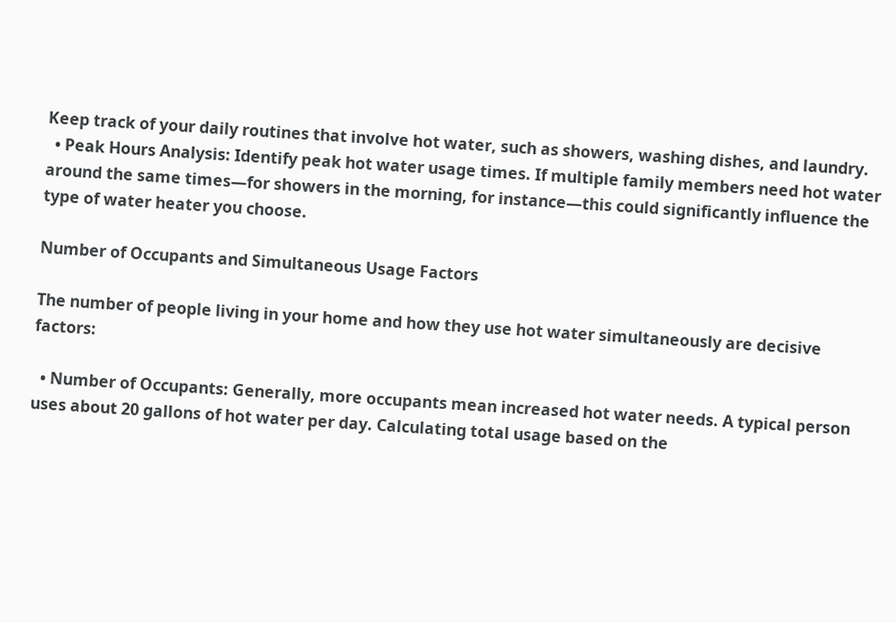Keep track of your daily routines that involve hot water, such as showers, washing dishes, and laundry.
  • Peak Hours Analysis: Identify peak hot water usage times. If multiple family members need hot water around the same times—for showers in the morning, for instance—this could significantly influence the type of water heater you choose.

Number of Occupants and Simultaneous Usage Factors

The number of people living in your home and how they use hot water simultaneously are decisive factors:

  • Number of Occupants: Generally, more occupants mean increased hot water needs. A typical person uses about 20 gallons of hot water per day. Calculating total usage based on the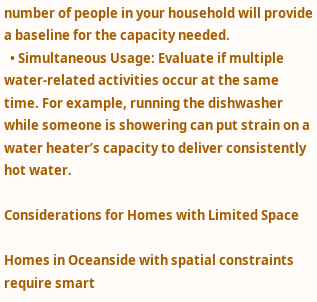number of people in your household will provide a baseline for the capacity needed.
  • Simultaneous Usage: Evaluate if multiple water-related activities occur at the same time. For example, running the dishwasher while someone is showering can put strain on a water heater’s capacity to deliver consistently hot water.

Considerations for Homes with Limited Space

Homes in Oceanside with spatial constraints require smart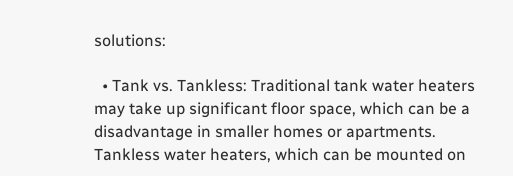solutions:

  • Tank vs. Tankless: Traditional tank water heaters may take up significant floor space, which can be a disadvantage in smaller homes or apartments. Tankless water heaters, which can be mounted on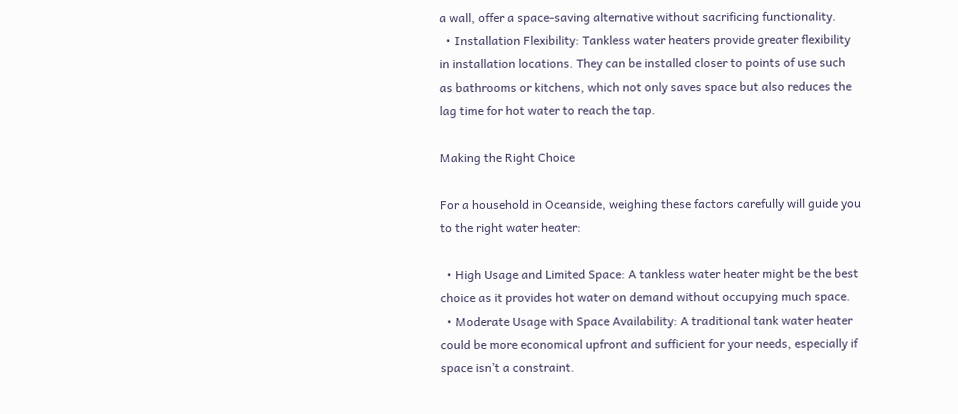a wall, offer a space-saving alternative without sacrificing functionality.
  • Installation Flexibility: Tankless water heaters provide greater flexibility in installation locations. They can be installed closer to points of use such as bathrooms or kitchens, which not only saves space but also reduces the lag time for hot water to reach the tap.

Making the Right Choice

For a household in Oceanside, weighing these factors carefully will guide you to the right water heater:

  • High Usage and Limited Space: A tankless water heater might be the best choice as it provides hot water on demand without occupying much space.
  • Moderate Usage with Space Availability: A traditional tank water heater could be more economical upfront and sufficient for your needs, especially if space isn’t a constraint.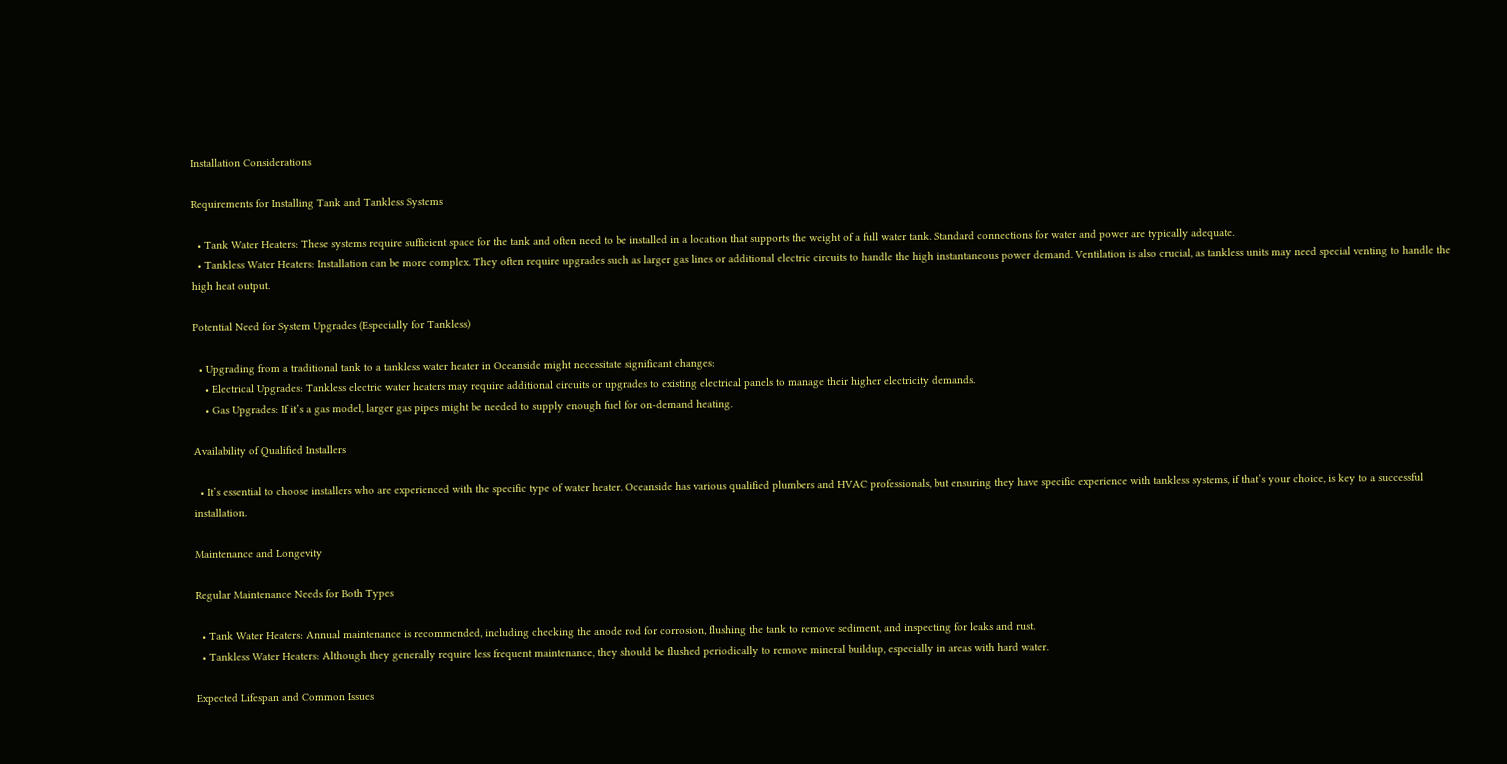Installation Considerations

Requirements for Installing Tank and Tankless Systems

  • Tank Water Heaters: These systems require sufficient space for the tank and often need to be installed in a location that supports the weight of a full water tank. Standard connections for water and power are typically adequate.
  • Tankless Water Heaters: Installation can be more complex. They often require upgrades such as larger gas lines or additional electric circuits to handle the high instantaneous power demand. Ventilation is also crucial, as tankless units may need special venting to handle the high heat output.

Potential Need for System Upgrades (Especially for Tankless)

  • Upgrading from a traditional tank to a tankless water heater in Oceanside might necessitate significant changes:
    • Electrical Upgrades: Tankless electric water heaters may require additional circuits or upgrades to existing electrical panels to manage their higher electricity demands.
    • Gas Upgrades: If it’s a gas model, larger gas pipes might be needed to supply enough fuel for on-demand heating.

Availability of Qualified Installers

  • It’s essential to choose installers who are experienced with the specific type of water heater. Oceanside has various qualified plumbers and HVAC professionals, but ensuring they have specific experience with tankless systems, if that’s your choice, is key to a successful installation.

Maintenance and Longevity

Regular Maintenance Needs for Both Types

  • Tank Water Heaters: Annual maintenance is recommended, including checking the anode rod for corrosion, flushing the tank to remove sediment, and inspecting for leaks and rust.
  • Tankless Water Heaters: Although they generally require less frequent maintenance, they should be flushed periodically to remove mineral buildup, especially in areas with hard water.

Expected Lifespan and Common Issues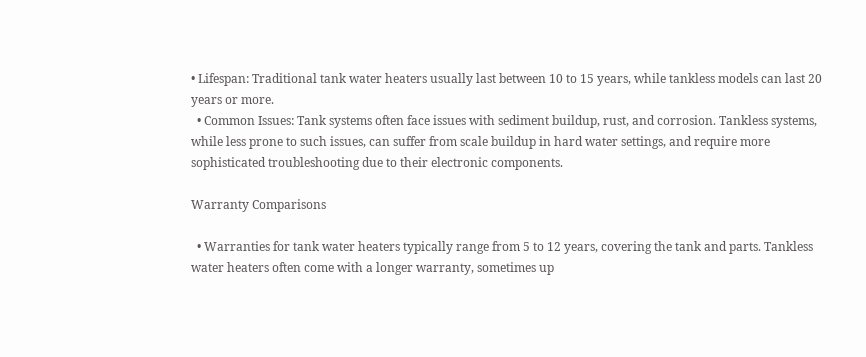• Lifespan: Traditional tank water heaters usually last between 10 to 15 years, while tankless models can last 20 years or more.
  • Common Issues: Tank systems often face issues with sediment buildup, rust, and corrosion. Tankless systems, while less prone to such issues, can suffer from scale buildup in hard water settings, and require more sophisticated troubleshooting due to their electronic components.

Warranty Comparisons

  • Warranties for tank water heaters typically range from 5 to 12 years, covering the tank and parts. Tankless water heaters often come with a longer warranty, sometimes up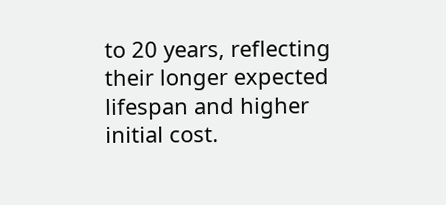to 20 years, reflecting their longer expected lifespan and higher initial cost.